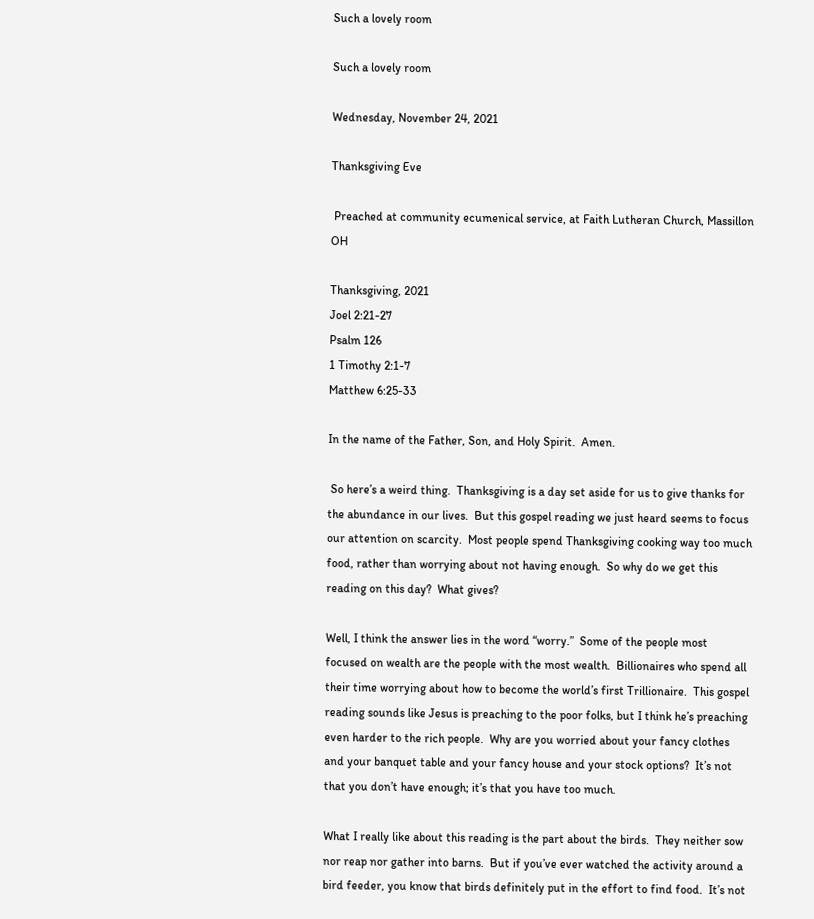Such a lovely room

Such a lovely room

Wednesday, November 24, 2021

Thanksgiving Eve

 Preached at community ecumenical service, at Faith Lutheran Church, Massillon OH

Thanksgiving, 2021
Joel 2:21-27
Psalm 126
1 Timothy 2:1-7
Matthew 6:25-33

In the name of the Father, Son, and Holy Spirit.  Amen.

 So here’s a weird thing.  Thanksgiving is a day set aside for us to give thanks for the abundance in our lives.  But this gospel reading we just heard seems to focus our attention on scarcity.  Most people spend Thanksgiving cooking way too much food, rather than worrying about not having enough.  So why do we get this reading on this day?  What gives?

Well, I think the answer lies in the word “worry.”  Some of the people most focused on wealth are the people with the most wealth.  Billionaires who spend all their time worrying about how to become the world’s first Trillionaire.  This gospel reading sounds like Jesus is preaching to the poor folks, but I think he’s preaching even harder to the rich people.  Why are you worried about your fancy clothes and your banquet table and your fancy house and your stock options?  It’s not that you don’t have enough; it’s that you have too much.

What I really like about this reading is the part about the birds.  They neither sow nor reap nor gather into barns.  But if you’ve ever watched the activity around a bird feeder, you know that birds definitely put in the effort to find food.  It’s not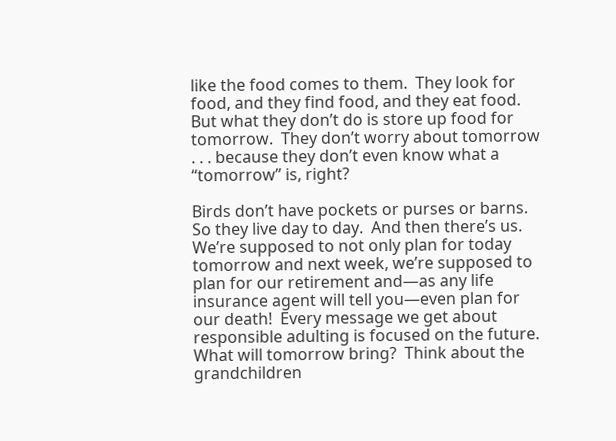like the food comes to them.  They look for food, and they find food, and they eat food.  But what they don’t do is store up food for tomorrow.  They don’t worry about tomorrow . . . because they don’t even know what a “tomorrow” is, right?

Birds don’t have pockets or purses or barns.  So they live day to day.  And then there’s us.  We’re supposed to not only plan for today tomorrow and next week, we’re supposed to plan for our retirement and—as any life insurance agent will tell you—even plan for our death!  Every message we get about responsible adulting is focused on the future.  What will tomorrow bring?  Think about the grandchildren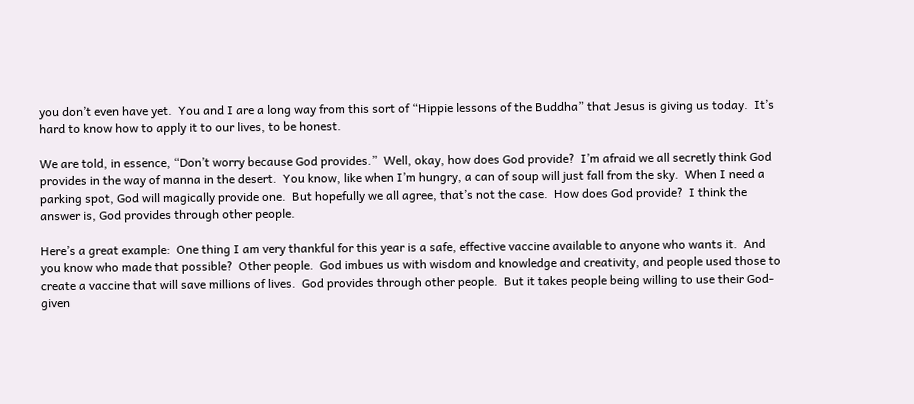you don’t even have yet.  You and I are a long way from this sort of “Hippie lessons of the Buddha” that Jesus is giving us today.  It’s hard to know how to apply it to our lives, to be honest.

We are told, in essence, “Don’t worry because God provides.”  Well, okay, how does God provide?  I’m afraid we all secretly think God provides in the way of manna in the desert.  You know, like when I’m hungry, a can of soup will just fall from the sky.  When I need a parking spot, God will magically provide one.  But hopefully we all agree, that’s not the case.  How does God provide?  I think the answer is, God provides through other people.

Here’s a great example:  One thing I am very thankful for this year is a safe, effective vaccine available to anyone who wants it.  And you know who made that possible?  Other people.  God imbues us with wisdom and knowledge and creativity, and people used those to create a vaccine that will save millions of lives.  God provides through other people.  But it takes people being willing to use their God-given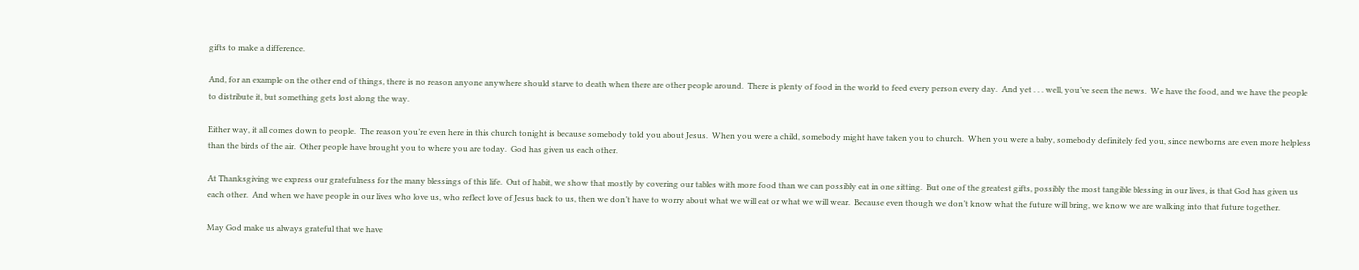gifts to make a difference.

And, for an example on the other end of things, there is no reason anyone anywhere should starve to death when there are other people around.  There is plenty of food in the world to feed every person every day.  And yet . . . well, you’ve seen the news.  We have the food, and we have the people to distribute it, but something gets lost along the way.

Either way, it all comes down to people.  The reason you’re even here in this church tonight is because somebody told you about Jesus.  When you were a child, somebody might have taken you to church.  When you were a baby, somebody definitely fed you, since newborns are even more helpless than the birds of the air.  Other people have brought you to where you are today.  God has given us each other.

At Thanksgiving we express our gratefulness for the many blessings of this life.  Out of habit, we show that mostly by covering our tables with more food than we can possibly eat in one sitting.  But one of the greatest gifts, possibly the most tangible blessing in our lives, is that God has given us each other.  And when we have people in our lives who love us, who reflect love of Jesus back to us, then we don’t have to worry about what we will eat or what we will wear.  Because even though we don’t know what the future will bring, we know we are walking into that future together.

May God make us always grateful that we have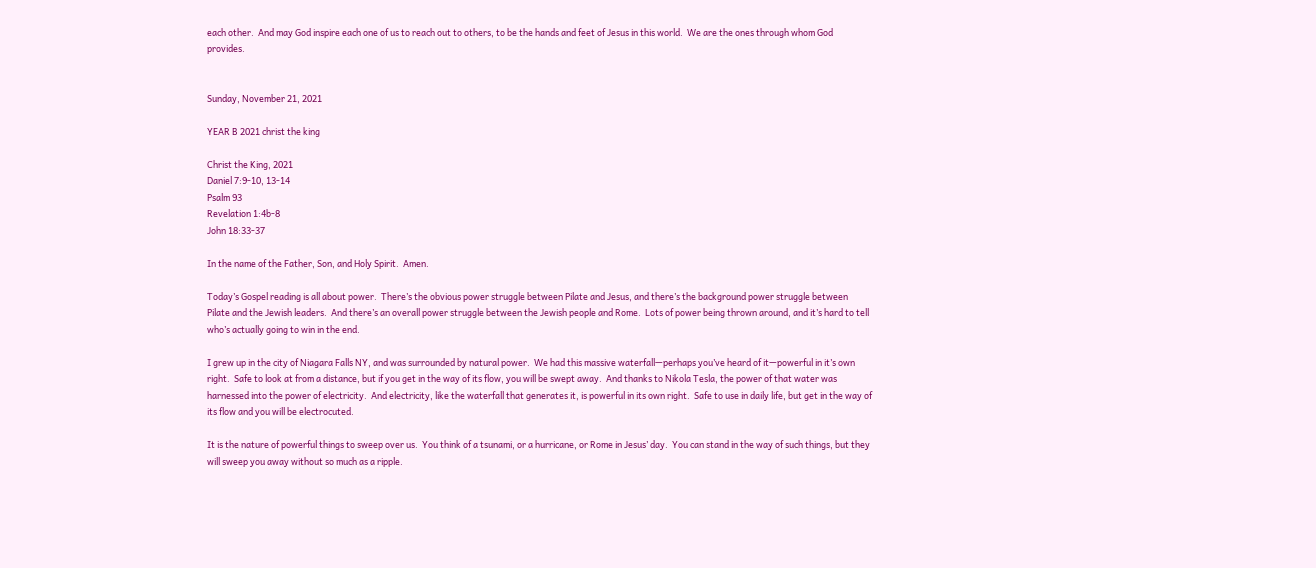each other.  And may God inspire each one of us to reach out to others, to be the hands and feet of Jesus in this world.  We are the ones through whom God provides.


Sunday, November 21, 2021

YEAR B 2021 christ the king

Christ the King, 2021
Daniel 7:9-10, 13-14
Psalm 93
Revelation 1:4b-8
John 18:33-37

In the name of the Father, Son, and Holy Spirit.  Amen.

Today’s Gospel reading is all about power.  There’s the obvious power struggle between Pilate and Jesus, and there’s the background power struggle between Pilate and the Jewish leaders.  And there’s an overall power struggle between the Jewish people and Rome.  Lots of power being thrown around, and it’s hard to tell who’s actually going to win in the end.

I grew up in the city of Niagara Falls NY, and was surrounded by natural power.  We had this massive waterfall—perhaps you’ve heard of it—powerful in it’s own right.  Safe to look at from a distance, but if you get in the way of its flow, you will be swept away.  And thanks to Nikola Tesla, the power of that water was harnessed into the power of electricity.  And electricity, like the waterfall that generates it, is powerful in its own right.  Safe to use in daily life, but get in the way of its flow and you will be electrocuted.

It is the nature of powerful things to sweep over us.  You think of a tsunami, or a hurricane, or Rome in Jesus’ day.  You can stand in the way of such things, but they will sweep you away without so much as a ripple.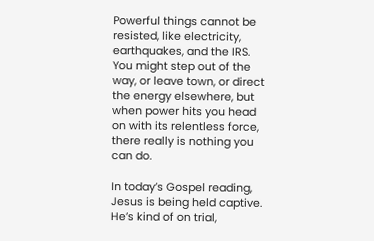Powerful things cannot be resisted, like electricity, earthquakes, and the IRS.  You might step out of the way, or leave town, or direct the energy elsewhere, but when power hits you head on with its relentless force, there really is nothing you can do.

In today’s Gospel reading, Jesus is being held captive.  He’s kind of on trial,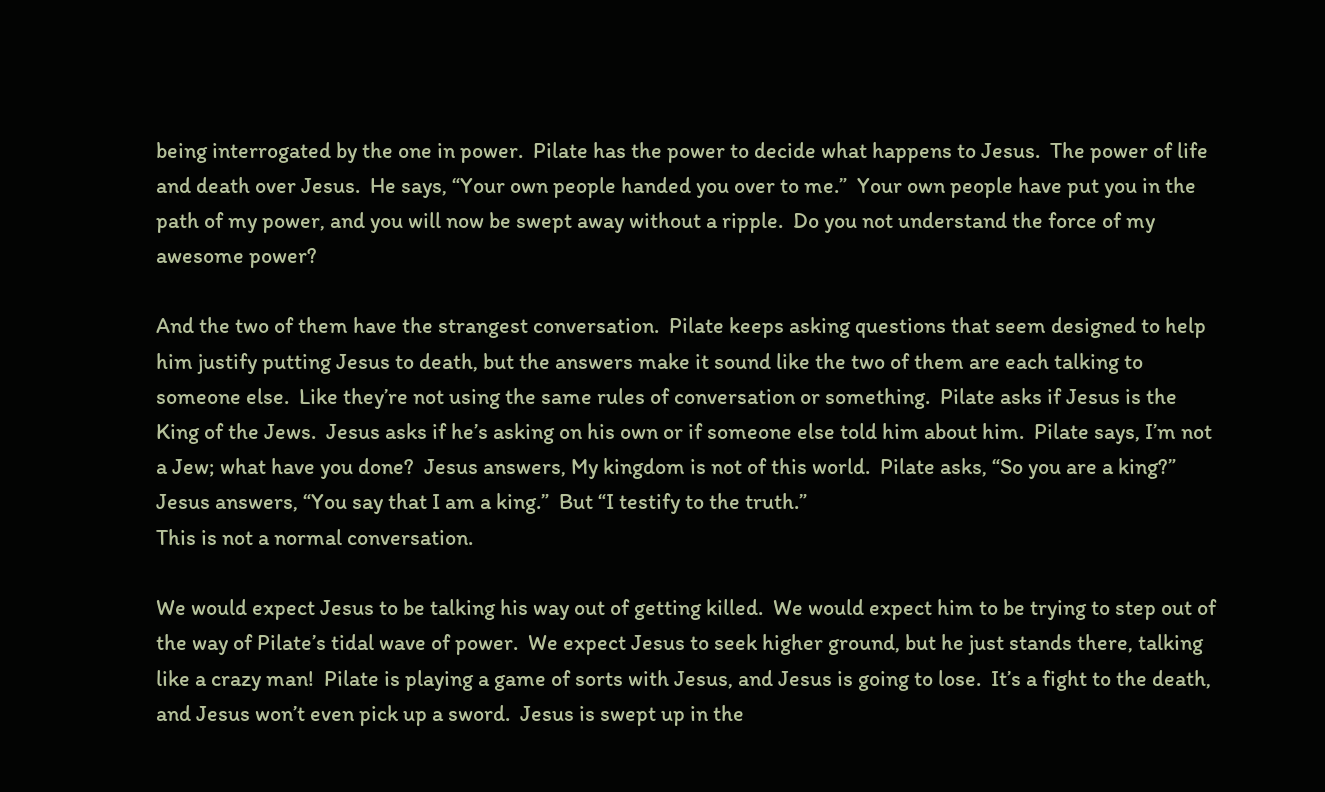being interrogated by the one in power.  Pilate has the power to decide what happens to Jesus.  The power of life and death over Jesus.  He says, “Your own people handed you over to me.”  Your own people have put you in the path of my power, and you will now be swept away without a ripple.  Do you not understand the force of my awesome power?

And the two of them have the strangest conversation.  Pilate keeps asking questions that seem designed to help him justify putting Jesus to death, but the answers make it sound like the two of them are each talking to someone else.  Like they’re not using the same rules of conversation or something.  Pilate asks if Jesus is the King of the Jews.  Jesus asks if he’s asking on his own or if someone else told him about him.  Pilate says, I’m not a Jew; what have you done?  Jesus answers, My kingdom is not of this world.  Pilate asks, “So you are a king?”  Jesus answers, “You say that I am a king.”  But “I testify to the truth.”
This is not a normal conversation.

We would expect Jesus to be talking his way out of getting killed.  We would expect him to be trying to step out of the way of Pilate’s tidal wave of power.  We expect Jesus to seek higher ground, but he just stands there, talking like a crazy man!  Pilate is playing a game of sorts with Jesus, and Jesus is going to lose.  It’s a fight to the death, and Jesus won’t even pick up a sword.  Jesus is swept up in the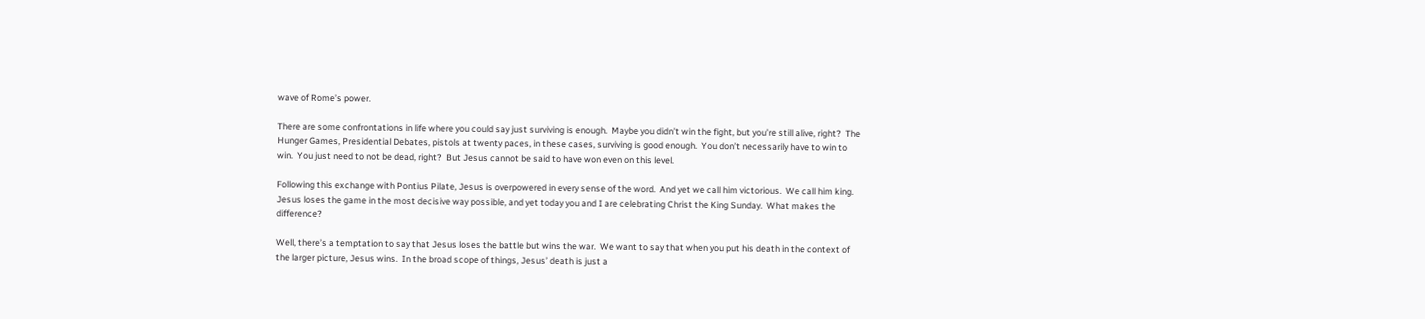wave of Rome’s power.

There are some confrontations in life where you could say just surviving is enough.  Maybe you didn’t win the fight, but you’re still alive, right?  The Hunger Games, Presidential Debates, pistols at twenty paces, in these cases, surviving is good enough.  You don’t necessarily have to win to win.  You just need to not be dead, right?  But Jesus cannot be said to have won even on this level.

Following this exchange with Pontius Pilate, Jesus is overpowered in every sense of the word.  And yet we call him victorious.  We call him king.  Jesus loses the game in the most decisive way possible, and yet today you and I are celebrating Christ the King Sunday.  What makes the difference?

Well, there’s a temptation to say that Jesus loses the battle but wins the war.  We want to say that when you put his death in the context of the larger picture, Jesus wins.  In the broad scope of things, Jesus’ death is just a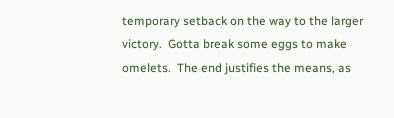temporary setback on the way to the larger victory.  Gotta break some eggs to make omelets.  The end justifies the means, as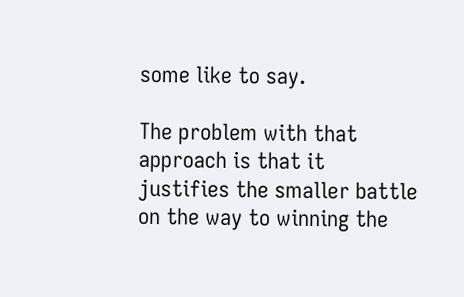some like to say.

The problem with that approach is that it justifies the smaller battle on the way to winning the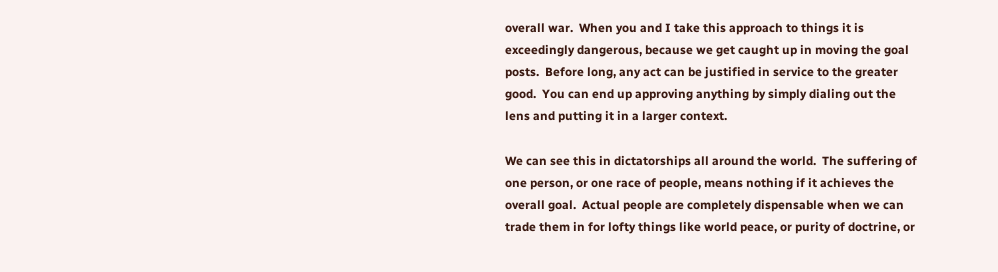overall war.  When you and I take this approach to things it is exceedingly dangerous, because we get caught up in moving the goal posts.  Before long, any act can be justified in service to the greater good.  You can end up approving anything by simply dialing out the lens and putting it in a larger context.

We can see this in dictatorships all around the world.  The suffering of one person, or one race of people, means nothing if it achieves the overall goal.  Actual people are completely dispensable when we can trade them in for lofty things like world peace, or purity of doctrine, or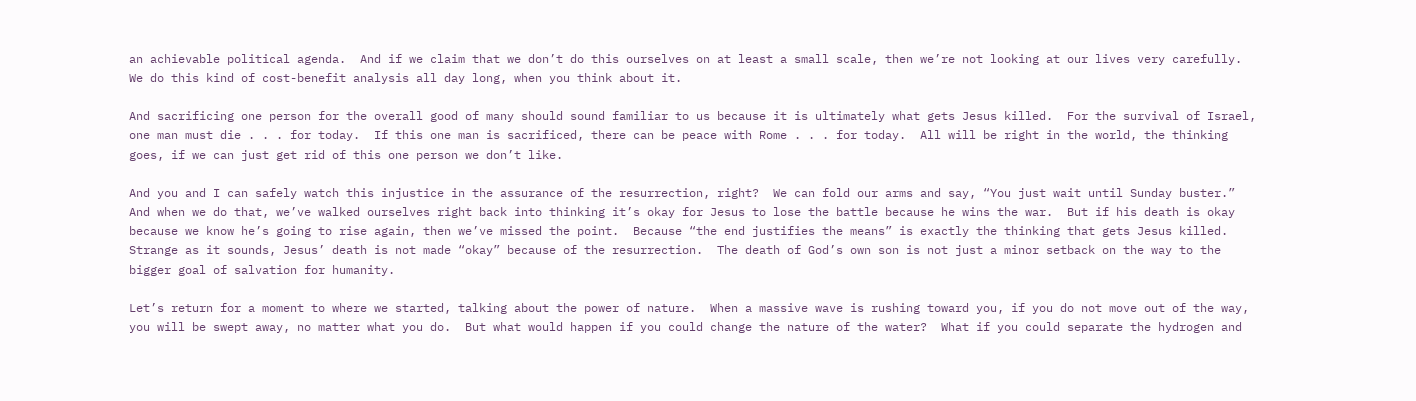an achievable political agenda.  And if we claim that we don’t do this ourselves on at least a small scale, then we’re not looking at our lives very carefully.  We do this kind of cost-benefit analysis all day long, when you think about it.

And sacrificing one person for the overall good of many should sound familiar to us because it is ultimately what gets Jesus killed.  For the survival of Israel, one man must die . . . for today.  If this one man is sacrificed, there can be peace with Rome . . . for today.  All will be right in the world, the thinking goes, if we can just get rid of this one person we don’t like.

And you and I can safely watch this injustice in the assurance of the resurrection, right?  We can fold our arms and say, “You just wait until Sunday buster.”  And when we do that, we’ve walked ourselves right back into thinking it’s okay for Jesus to lose the battle because he wins the war.  But if his death is okay because we know he’s going to rise again, then we’ve missed the point.  Because “the end justifies the means” is exactly the thinking that gets Jesus killed.  Strange as it sounds, Jesus’ death is not made “okay” because of the resurrection.  The death of God’s own son is not just a minor setback on the way to the bigger goal of salvation for humanity.

Let’s return for a moment to where we started, talking about the power of nature.  When a massive wave is rushing toward you, if you do not move out of the way, you will be swept away, no matter what you do.  But what would happen if you could change the nature of the water?  What if you could separate the hydrogen and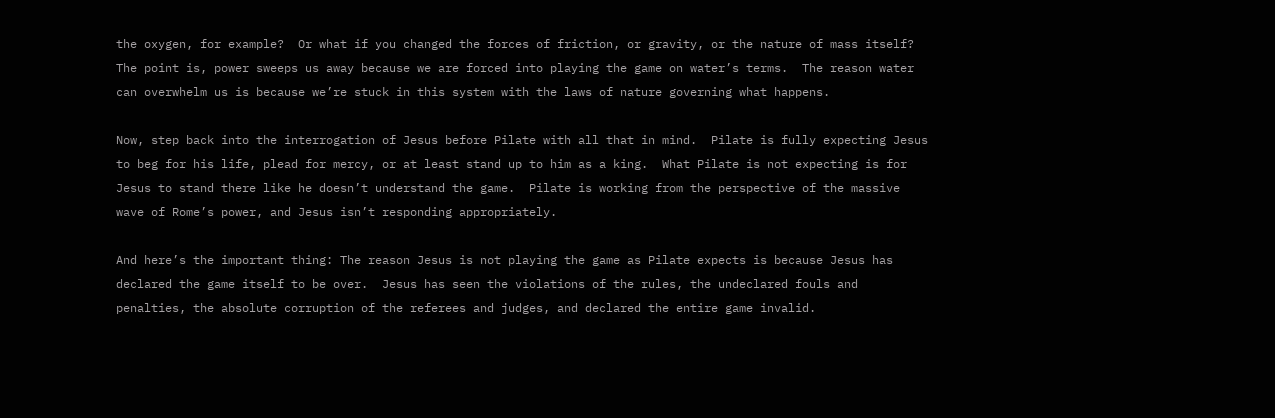the oxygen, for example?  Or what if you changed the forces of friction, or gravity, or the nature of mass itself?  The point is, power sweeps us away because we are forced into playing the game on water’s terms.  The reason water can overwhelm us is because we’re stuck in this system with the laws of nature governing what happens.

Now, step back into the interrogation of Jesus before Pilate with all that in mind.  Pilate is fully expecting Jesus to beg for his life, plead for mercy, or at least stand up to him as a king.  What Pilate is not expecting is for Jesus to stand there like he doesn’t understand the game.  Pilate is working from the perspective of the massive wave of Rome’s power, and Jesus isn’t responding appropriately.

And here’s the important thing: The reason Jesus is not playing the game as Pilate expects is because Jesus has declared the game itself to be over.  Jesus has seen the violations of the rules, the undeclared fouls and penalties, the absolute corruption of the referees and judges, and declared the entire game invalid.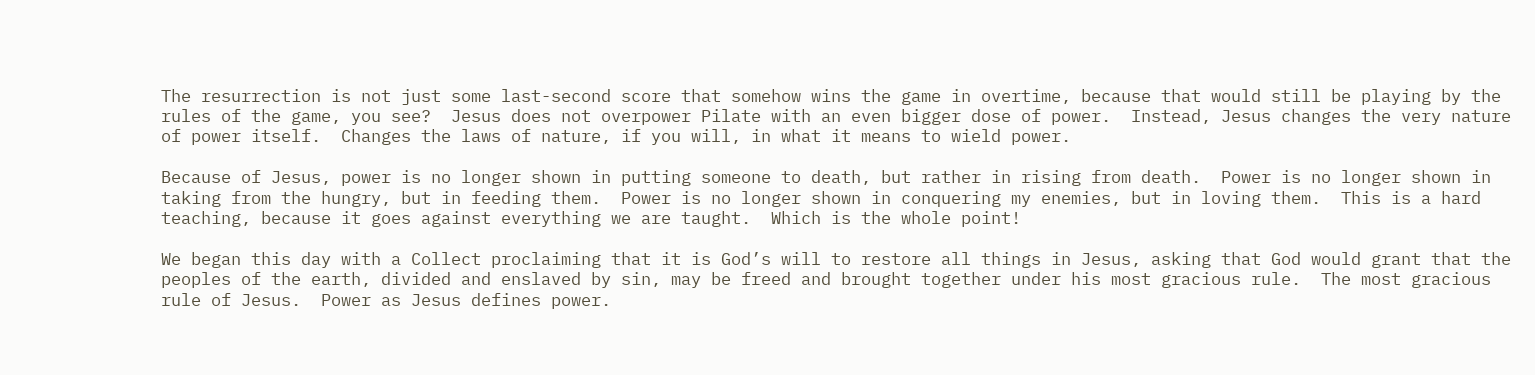The resurrection is not just some last-second score that somehow wins the game in overtime, because that would still be playing by the rules of the game, you see?  Jesus does not overpower Pilate with an even bigger dose of power.  Instead, Jesus changes the very nature of power itself.  Changes the laws of nature, if you will, in what it means to wield power.

Because of Jesus, power is no longer shown in putting someone to death, but rather in rising from death.  Power is no longer shown in taking from the hungry, but in feeding them.  Power is no longer shown in conquering my enemies, but in loving them.  This is a hard teaching, because it goes against everything we are taught.  Which is the whole point!

We began this day with a Collect proclaiming that it is God’s will to restore all things in Jesus, asking that God would grant that the peoples of the earth, divided and enslaved by sin, may be freed and brought together under his most gracious rule.  The most gracious rule of Jesus.  Power as Jesus defines power.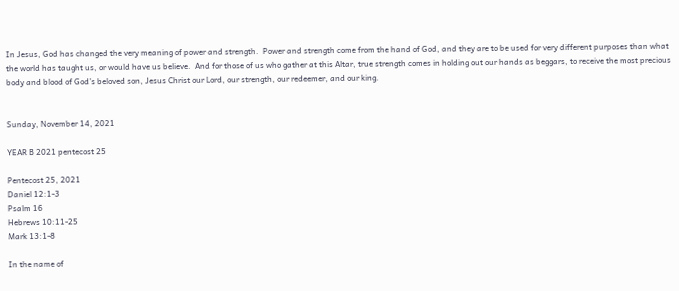In Jesus, God has changed the very meaning of power and strength.  Power and strength come from the hand of God, and they are to be used for very different purposes than what the world has taught us, or would have us believe.  And for those of us who gather at this Altar, true strength comes in holding out our hands as beggars, to receive the most precious body and blood of God’s beloved son, Jesus Christ our Lord, our strength, our redeemer, and our king.


Sunday, November 14, 2021

YEAR B 2021 pentecost 25

Pentecost 25, 2021
Daniel 12:1-3
Psalm 16
Hebrews 10:11-25
Mark 13:1-8

In the name of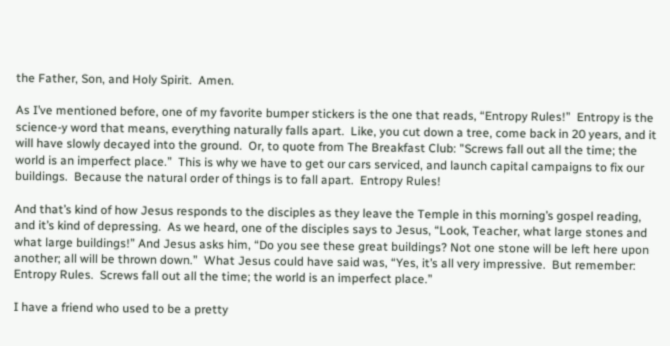the Father, Son, and Holy Spirit.  Amen.

As I’ve mentioned before, one of my favorite bumper stickers is the one that reads, “Entropy Rules!”  Entropy is the science-y word that means, everything naturally falls apart.  Like, you cut down a tree, come back in 20 years, and it will have slowly decayed into the ground.  Or, to quote from The Breakfast Club: "Screws fall out all the time; the world is an imperfect place.”  This is why we have to get our cars serviced, and launch capital campaigns to fix our buildings.  Because the natural order of things is to fall apart.  Entropy Rules!

And that’s kind of how Jesus responds to the disciples as they leave the Temple in this morning’s gospel reading, and it’s kind of depressing.  As we heard, one of the disciples says to Jesus, “Look, Teacher, what large stones and what large buildings!” And Jesus asks him, “Do you see these great buildings? Not one stone will be left here upon another; all will be thrown down.”  What Jesus could have said was, “Yes, it’s all very impressive.  But remember: Entropy Rules.  Screws fall out all the time; the world is an imperfect place.”

I have a friend who used to be a pretty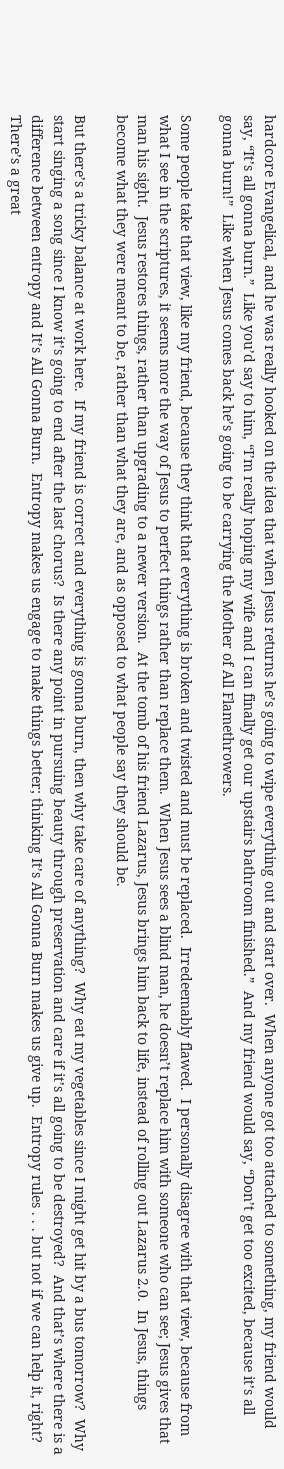hardcore Evangelical, and he was really hooked on the idea that when Jesus returns he’s going to wipe everything out and start over.  When anyone got too attached to something, my friend would say, “It’s all gonna burn.”  Like you’d say to him, “I’m really hoping my wife and I can finally get our upstairs bathroom finished.”  And my friend would say, “Don’t get too excited, because it’s all gonna burn!”  Like when Jesus comes back he’s going to be carrying the Mother of All Flamethrowers.

Some people take that view, like my friend, because they think that everything is broken and twisted and must be replaced.  Irredeemably flawed.  I personally disagree with that view, because from what I see in the scriptures, it seems more the way of Jesus to perfect things rather than replace them.  When Jesus sees a blind man, he doesn’t replace him with someone who can see; Jesus gives that man his sight.  Jesus restores things, rather than upgrading to a newer version.  At the tomb of his friend Lazarus, Jesus brings him back to life, instead of rolling out Lazarus 2.0.  In Jesus, things become what they were meant to be, rather than what they are, and as opposed to what people say they should be.

But there’s a tricky balance at work here.  If my friend is correct and everything is gonna burn, then why take care of anything?  Why eat my vegetables since I might get hit by a bus tomorrow?  Why start singing a song since I know it’s going to end after the last chorus?  Is there any point in pursuing beauty through preservation and care if it’s all going to be destroyed?  And that’s where there is a difference between entropy and It’s All Gonna Burn.  Entropy makes us engage to make things better; thinking It’s All Gonna Burn makes us give up.  Entropy rules . . . but not if we can help it, right?  There’s a great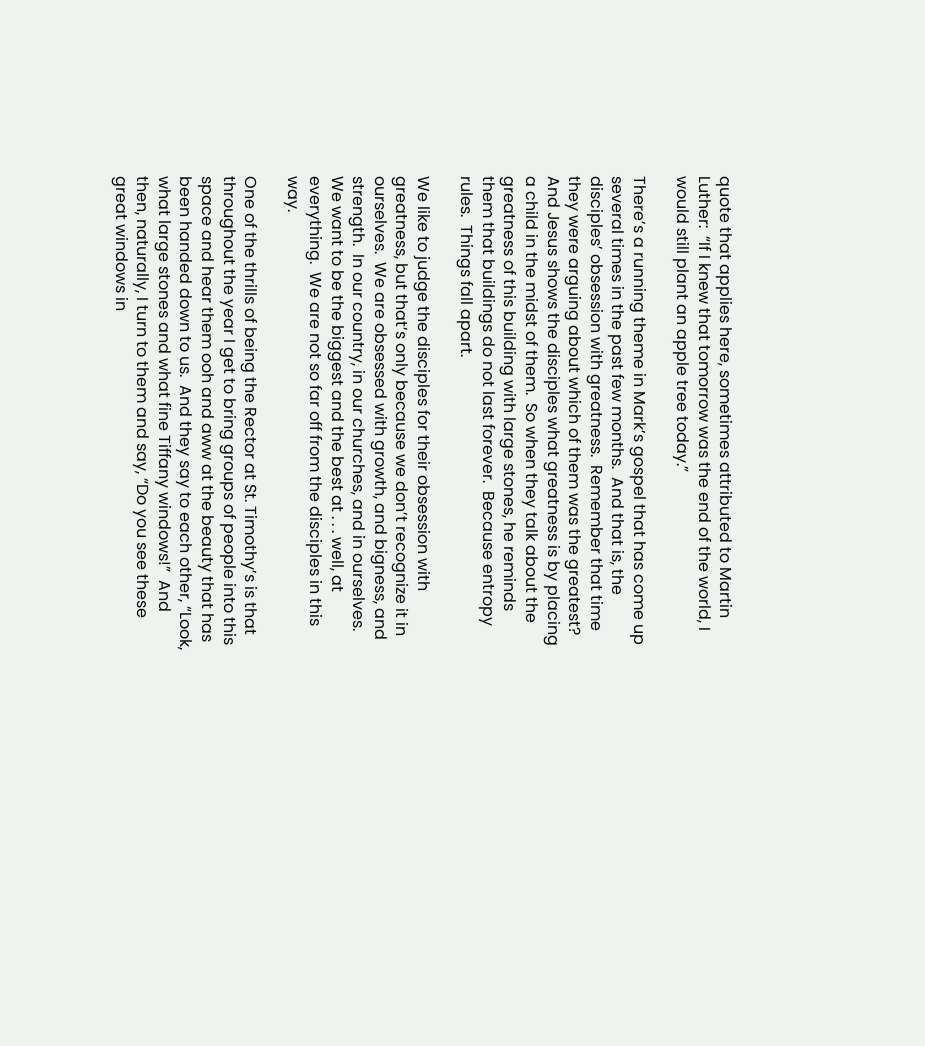quote that applies here, sometimes attributed to Martin Luther:  “If I knew that tomorrow was the end of the world, I would still plant an apple tree today.”

There’s a running theme in Mark’s gospel that has come up several times in the past few months.  And that is, the disciples’ obsession with greatness.  Remember that time they were arguing about which of them was the greatest?  And Jesus shows the disciples what greatness is by placing a child in the midst of them.  So when they talk about the greatness of this building with large stones, he reminds them that buildings do not last forever.  Because entropy rules.  Things fall apart.

We like to judge the disciples for their obsession with greatness, but that’s only because we don’t recognize it in ourselves.  We are obsessed with growth, and bigness, and strength.  In our country, in our churches, and in ourselves.  We want to be the biggest and the best at . . . well, at everything.  We are not so far off from the disciples in this way.

One of the thrills of being the Rector at St. Timothy’s is that throughout the year I get to bring groups of people into this space and hear them ooh and aww at the beauty that has been handed down to us.  And they say to each other, “Look, what large stones and what fine Tiffany windows!”  And then, naturally, I turn to them and say, “Do you see these great windows in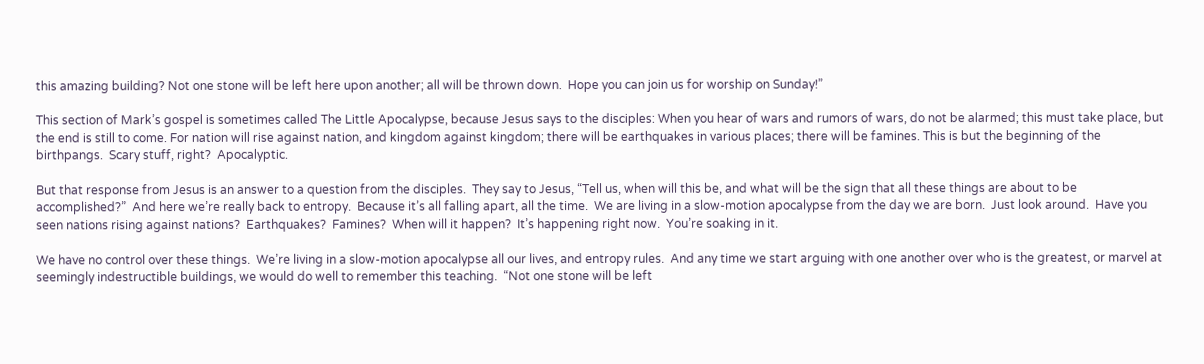this amazing building? Not one stone will be left here upon another; all will be thrown down.  Hope you can join us for worship on Sunday!”

This section of Mark’s gospel is sometimes called The Little Apocalypse, because Jesus says to the disciples: When you hear of wars and rumors of wars, do not be alarmed; this must take place, but the end is still to come. For nation will rise against nation, and kingdom against kingdom; there will be earthquakes in various places; there will be famines. This is but the beginning of the birthpangs.  Scary stuff, right?  Apocalyptic.

But that response from Jesus is an answer to a question from the disciples.  They say to Jesus, “Tell us, when will this be, and what will be the sign that all these things are about to be accomplished?”  And here we’re really back to entropy.  Because it’s all falling apart, all the time.  We are living in a slow-motion apocalypse from the day we are born.  Just look around.  Have you seen nations rising against nations?  Earthquakes?  Famines?  When will it happen?  It’s happening right now.  You’re soaking in it.

We have no control over these things.  We’re living in a slow-motion apocalypse all our lives, and entropy rules.  And any time we start arguing with one another over who is the greatest, or marvel at seemingly indestructible buildings, we would do well to remember this teaching.  “Not one stone will be left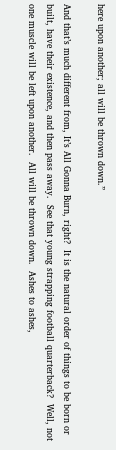here upon another; all will be thrown down.”

And that’s much different from, It’s All Gonna Burn, right?  It is the natural order of things to be born or built, have their existence, and then pass away.  See that young strapping football quarterback?  Well, not one muscle will be left upon another.  All will be thrown down.  Ashes to ashes,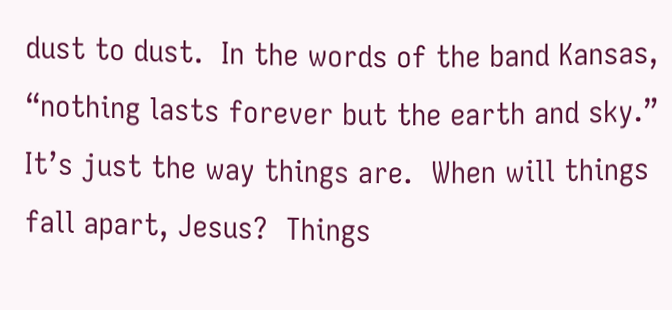dust to dust.  In the words of the band Kansas, “nothing lasts forever but the earth and sky.”  It’s just the way things are.  When will things fall apart, Jesus?  Things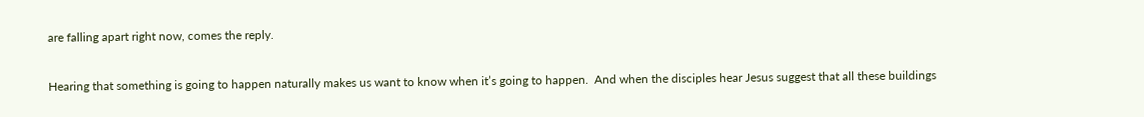are falling apart right now, comes the reply.

Hearing that something is going to happen naturally makes us want to know when it’s going to happen.  And when the disciples hear Jesus suggest that all these buildings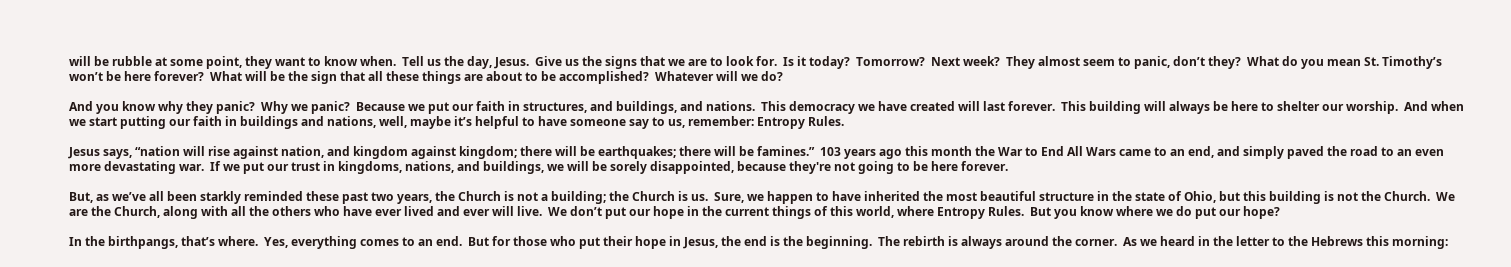will be rubble at some point, they want to know when.  Tell us the day, Jesus.  Give us the signs that we are to look for.  Is it today?  Tomorrow?  Next week?  They almost seem to panic, don’t they?  What do you mean St. Timothy’s won’t be here forever?  What will be the sign that all these things are about to be accomplished?  Whatever will we do?

And you know why they panic?  Why we panic?  Because we put our faith in structures, and buildings, and nations.  This democracy we have created will last forever.  This building will always be here to shelter our worship.  And when we start putting our faith in buildings and nations, well, maybe it’s helpful to have someone say to us, remember: Entropy Rules.

Jesus says, “nation will rise against nation, and kingdom against kingdom; there will be earthquakes; there will be famines.”  103 years ago this month the War to End All Wars came to an end, and simply paved the road to an even more devastating war.  If we put our trust in kingdoms, nations, and buildings, we will be sorely disappointed, because they're not going to be here forever.

But, as we’ve all been starkly reminded these past two years, the Church is not a building; the Church is us.  Sure, we happen to have inherited the most beautiful structure in the state of Ohio, but this building is not the Church.  We are the Church, along with all the others who have ever lived and ever will live.  We don’t put our hope in the current things of this world, where Entropy Rules.  But you know where we do put our hope?

In the birthpangs, that’s where.  Yes, everything comes to an end.  But for those who put their hope in Jesus, the end is the beginning.  The rebirth is always around the corner.  As we heard in the letter to the Hebrews this morning: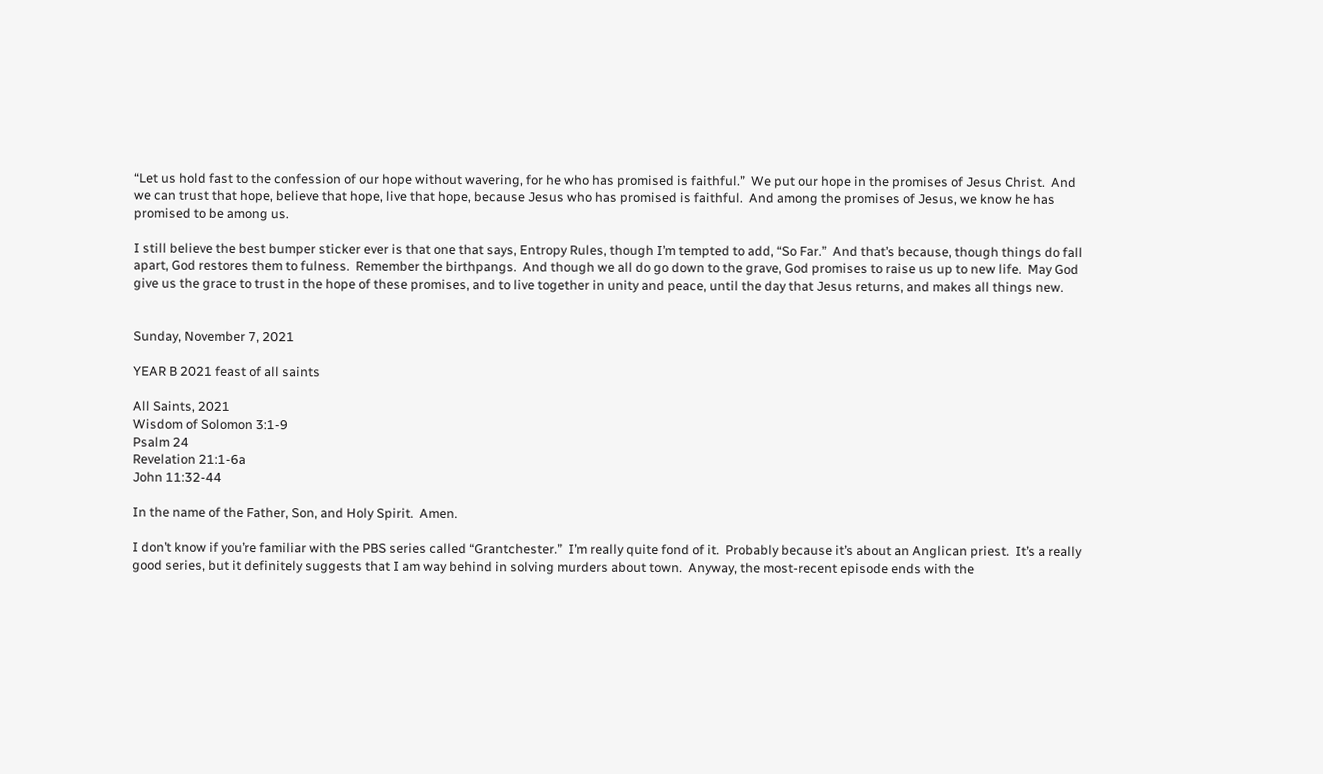“Let us hold fast to the confession of our hope without wavering, for he who has promised is faithful.”  We put our hope in the promises of Jesus Christ.  And we can trust that hope, believe that hope, live that hope, because Jesus who has promised is faithful.  And among the promises of Jesus, we know he has promised to be among us.

I still believe the best bumper sticker ever is that one that says, Entropy Rules, though I’m tempted to add, “So Far.”  And that’s because, though things do fall apart, God restores them to fulness.  Remember the birthpangs.  And though we all do go down to the grave, God promises to raise us up to new life.  May God give us the grace to trust in the hope of these promises, and to live together in unity and peace, until the day that Jesus returns, and makes all things new.


Sunday, November 7, 2021

YEAR B 2021 feast of all saints

All Saints, 2021
Wisdom of Solomon 3:1-9
Psalm 24
Revelation 21:1-6a
John 11:32-44

In the name of the Father, Son, and Holy Spirit.  Amen.

I don’t know if you’re familiar with the PBS series called “Grantchester.”  I’m really quite fond of it.  Probably because it’s about an Anglican priest.  It’s a really good series, but it definitely suggests that I am way behind in solving murders about town.  Anyway, the most-recent episode ends with the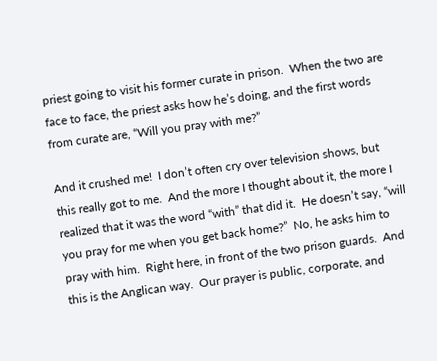priest going to visit his former curate in prison.  When the two are face to face, the priest asks how he’s doing, and the first words from curate are, “Will you pray with me?”

And it crushed me!  I don’t often cry over television shows, but this really got to me.  And the more I thought about it, the more I realized that it was the word “with” that did it.  He doesn’t say, “will you pray for me when you get back home?”  No, he asks him to pray with him.  Right here, in front of the two prison guards.  And this is the Anglican way.  Our prayer is public, corporate, and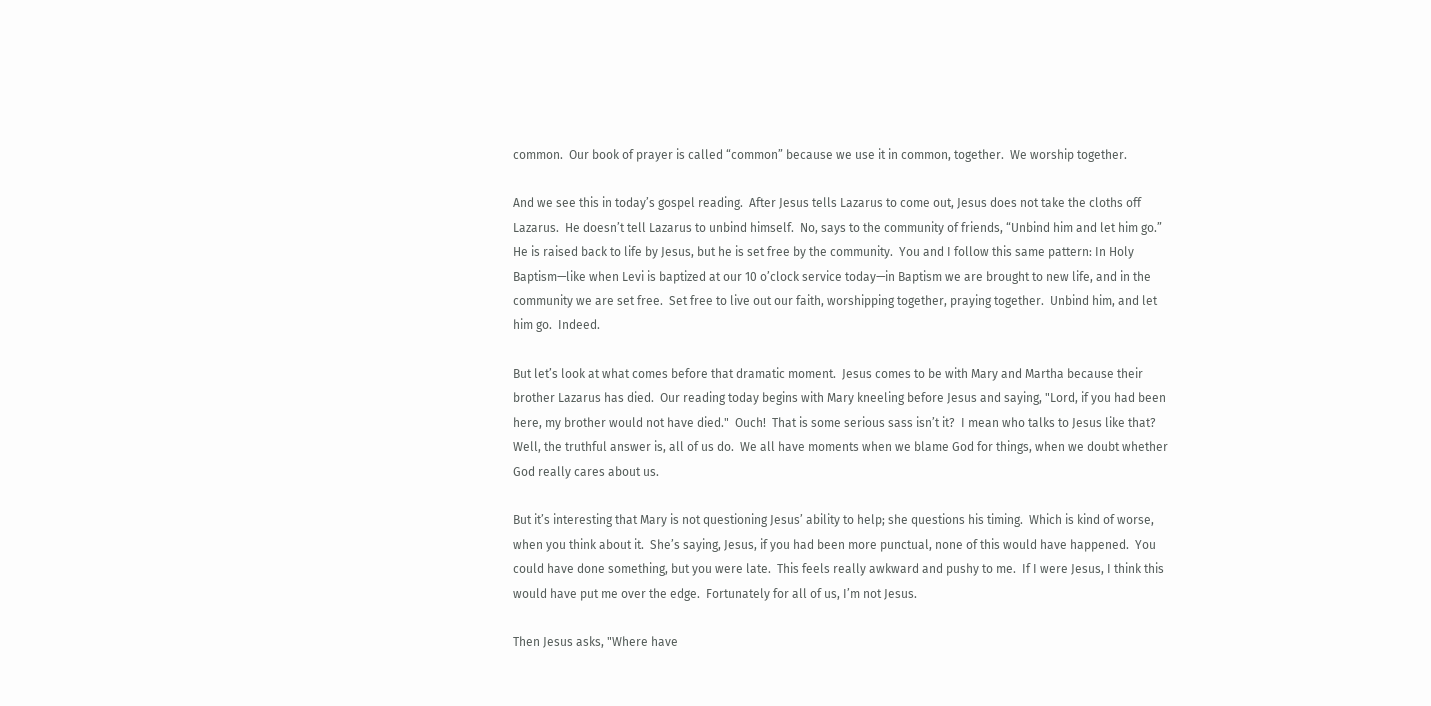common.  Our book of prayer is called “common” because we use it in common, together.  We worship together.

And we see this in today’s gospel reading.  After Jesus tells Lazarus to come out, Jesus does not take the cloths off Lazarus.  He doesn’t tell Lazarus to unbind himself.  No, says to the community of friends, “Unbind him and let him go.”  He is raised back to life by Jesus, but he is set free by the community.  You and I follow this same pattern: In Holy Baptism—like when Levi is baptized at our 10 o’clock service today—in Baptism we are brought to new life, and in the community we are set free.  Set free to live out our faith, worshipping together, praying together.  Unbind him, and let him go.  Indeed.

But let’s look at what comes before that dramatic moment.  Jesus comes to be with Mary and Martha because their brother Lazarus has died.  Our reading today begins with Mary kneeling before Jesus and saying, "Lord, if you had been here, my brother would not have died."  Ouch!  That is some serious sass isn’t it?  I mean who talks to Jesus like that?  Well, the truthful answer is, all of us do.  We all have moments when we blame God for things, when we doubt whether God really cares about us.

But it’s interesting that Mary is not questioning Jesus’ ability to help; she questions his timing.  Which is kind of worse, when you think about it.  She’s saying, Jesus, if you had been more punctual, none of this would have happened.  You could have done something, but you were late.  This feels really awkward and pushy to me.  If I were Jesus, I think this would have put me over the edge.  Fortunately for all of us, I’m not Jesus.

Then Jesus asks, "Where have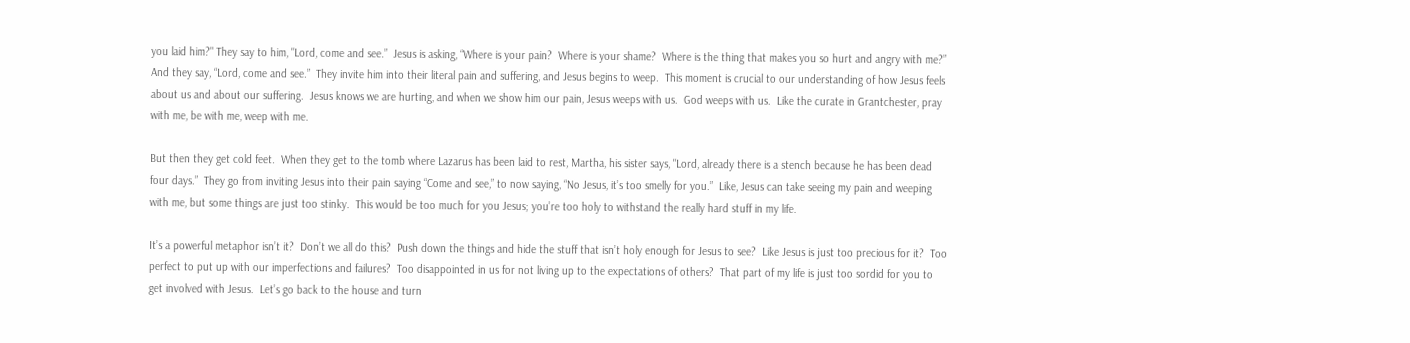you laid him?" They say to him, "Lord, come and see.”  Jesus is asking, “Where is your pain?  Where is your shame?  Where is the thing that makes you so hurt and angry with me?”  And they say, “Lord, come and see.”  They invite him into their literal pain and suffering, and Jesus begins to weep.  This moment is crucial to our understanding of how Jesus feels about us and about our suffering.  Jesus knows we are hurting, and when we show him our pain, Jesus weeps with us.  God weeps with us.  Like the curate in Grantchester, pray with me, be with me, weep with me.

But then they get cold feet.  When they get to the tomb where Lazarus has been laid to rest, Martha, his sister says, "Lord, already there is a stench because he has been dead four days.”  They go from inviting Jesus into their pain saying “Come and see,” to now saying, “No Jesus, it’s too smelly for you.”  Like, Jesus can take seeing my pain and weeping with me, but some things are just too stinky.  This would be too much for you Jesus; you’re too holy to withstand the really hard stuff in my life.

It’s a powerful metaphor isn’t it?  Don’t we all do this?  Push down the things and hide the stuff that isn’t holy enough for Jesus to see?  Like Jesus is just too precious for it?  Too perfect to put up with our imperfections and failures?  Too disappointed in us for not living up to the expectations of others?  That part of my life is just too sordid for you to get involved with Jesus.  Let’s go back to the house and turn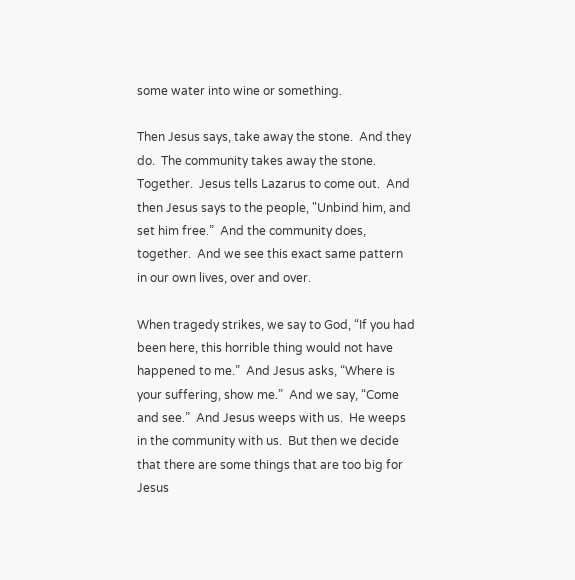some water into wine or something.

Then Jesus says, take away the stone.  And they do.  The community takes away the stone.  Together.  Jesus tells Lazarus to come out.  And then Jesus says to the people, "Unbind him, and set him free.”  And the community does, together.  And we see this exact same pattern in our own lives, over and over.

When tragedy strikes, we say to God, “If you had been here, this horrible thing would not have happened to me.”  And Jesus asks, “Where is your suffering, show me.”  And we say, “Come and see.”  And Jesus weeps with us.  He weeps in the community with us.  But then we decide that there are some things that are too big for Jesus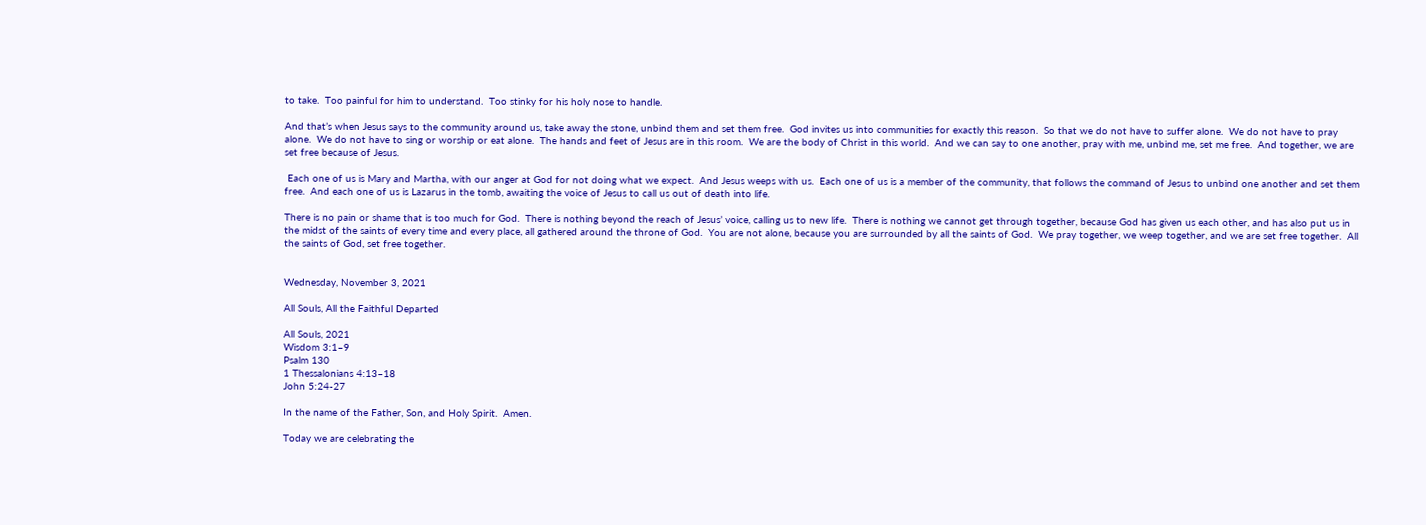to take.  Too painful for him to understand.  Too stinky for his holy nose to handle.

And that’s when Jesus says to the community around us, take away the stone, unbind them and set them free.  God invites us into communities for exactly this reason.  So that we do not have to suffer alone.  We do not have to pray alone.  We do not have to sing or worship or eat alone.  The hands and feet of Jesus are in this room.  We are the body of Christ in this world.  And we can say to one another, pray with me, unbind me, set me free.  And together, we are set free because of Jesus.

 Each one of us is Mary and Martha, with our anger at God for not doing what we expect.  And Jesus weeps with us.  Each one of us is a member of the community, that follows the command of Jesus to unbind one another and set them free.  And each one of us is Lazarus in the tomb, awaiting the voice of Jesus to call us out of death into life.

There is no pain or shame that is too much for God.  There is nothing beyond the reach of Jesus’ voice, calling us to new life.  There is nothing we cannot get through together, because God has given us each other, and has also put us in the midst of the saints of every time and every place, all gathered around the throne of God.  You are not alone, because you are surrounded by all the saints of God.  We pray together, we weep together, and we are set free together.  All the saints of God, set free together.


Wednesday, November 3, 2021

All Souls, All the Faithful Departed

All Souls, 2021
Wisdom 3:1–9
Psalm 130
1 Thessalonians 4:13–18
John 5:24-27

In the name of the Father, Son, and Holy Spirit.  Amen.

Today we are celebrating the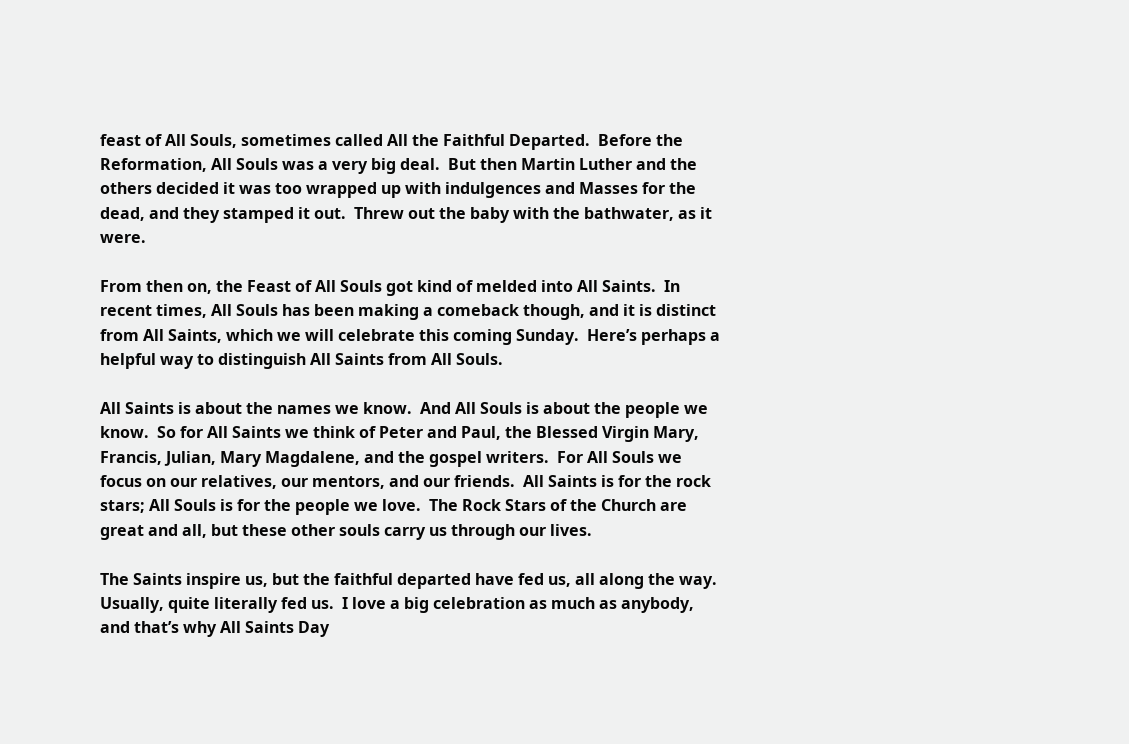feast of All Souls, sometimes called All the Faithful Departed.  Before the Reformation, All Souls was a very big deal.  But then Martin Luther and the others decided it was too wrapped up with indulgences and Masses for the dead, and they stamped it out.  Threw out the baby with the bathwater, as it were.

From then on, the Feast of All Souls got kind of melded into All Saints.  In recent times, All Souls has been making a comeback though, and it is distinct from All Saints, which we will celebrate this coming Sunday.  Here’s perhaps a helpful way to distinguish All Saints from All Souls.

All Saints is about the names we know.  And All Souls is about the people we know.  So for All Saints we think of Peter and Paul, the Blessed Virgin Mary, Francis, Julian, Mary Magdalene, and the gospel writers.  For All Souls we focus on our relatives, our mentors, and our friends.  All Saints is for the rock stars; All Souls is for the people we love.  The Rock Stars of the Church are great and all, but these other souls carry us through our lives.

The Saints inspire us, but the faithful departed have fed us, all along the way.  Usually, quite literally fed us.  I love a big celebration as much as anybody, and that’s why All Saints Day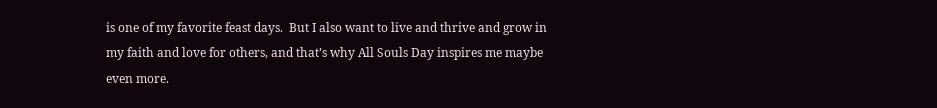is one of my favorite feast days.  But I also want to live and thrive and grow in my faith and love for others, and that’s why All Souls Day inspires me maybe even more.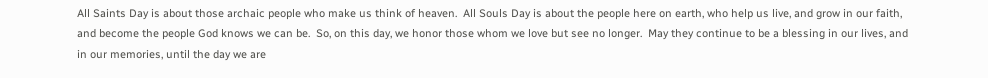All Saints Day is about those archaic people who make us think of heaven.  All Souls Day is about the people here on earth, who help us live, and grow in our faith, and become the people God knows we can be.  So, on this day, we honor those whom we love but see no longer.  May they continue to be a blessing in our lives, and in our memories, until the day we are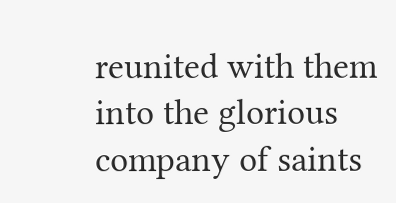reunited with them into the glorious company of saints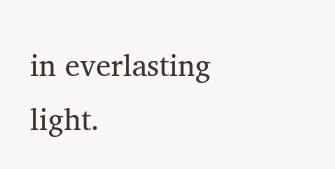in everlasting light.